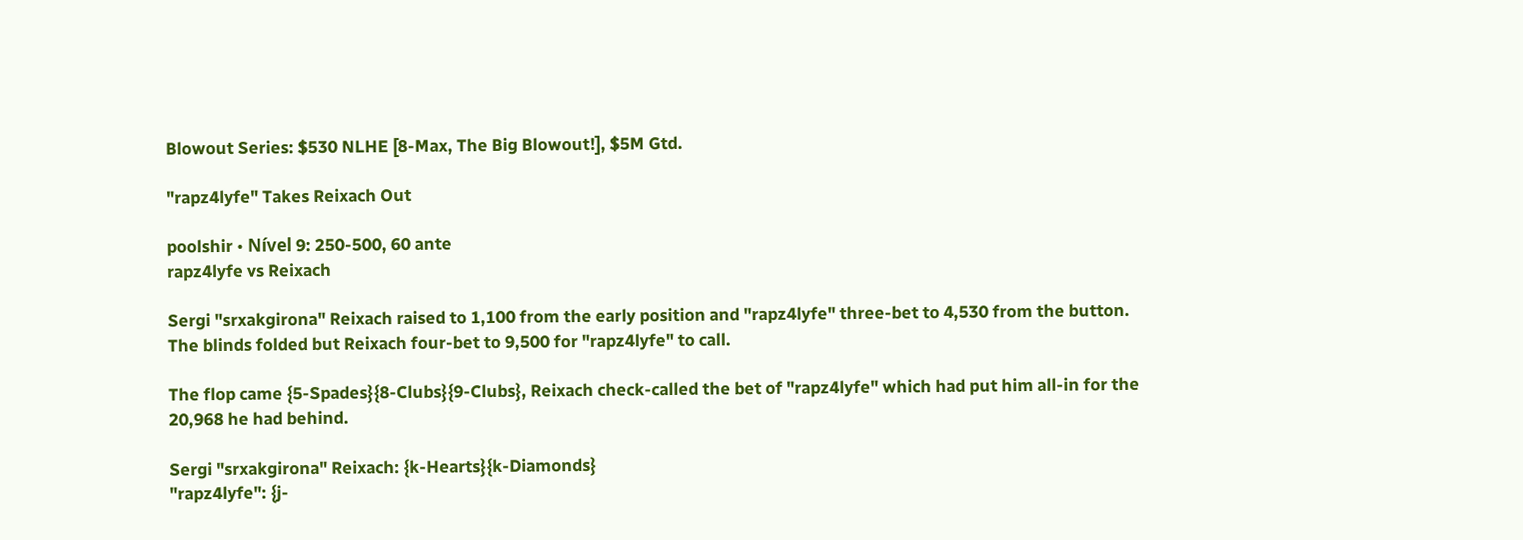Blowout Series: $530 NLHE [8-Max, The Big Blowout!], $5M Gtd.

"rapz4lyfe" Takes Reixach Out

poolshir • Nível 9: 250-500, 60 ante
rapz4lyfe vs Reixach

Sergi "srxakgirona" Reixach raised to 1,100 from the early position and "rapz4lyfe" three-bet to 4,530 from the button. The blinds folded but Reixach four-bet to 9,500 for "rapz4lyfe" to call.

The flop came {5-Spades}{8-Clubs}{9-Clubs}, Reixach check-called the bet of "rapz4lyfe" which had put him all-in for the 20,968 he had behind.

Sergi "srxakgirona" Reixach: {k-Hearts}{k-Diamonds}
"rapz4lyfe": {j-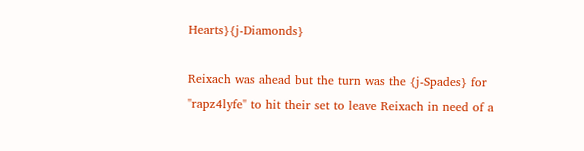Hearts}{j-Diamonds}

Reixach was ahead but the turn was the {j-Spades} for "rapz4lyfe" to hit their set to leave Reixach in need of a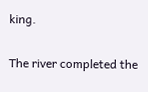king.

The river completed the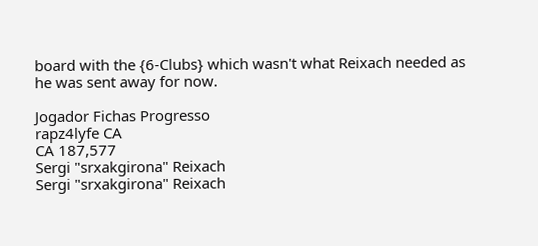board with the {6-Clubs} which wasn't what Reixach needed as he was sent away for now.

Jogador Fichas Progresso
rapz4lyfe CA
CA 187,577
Sergi "srxakgirona" Reixach
Sergi "srxakgirona" Reixach